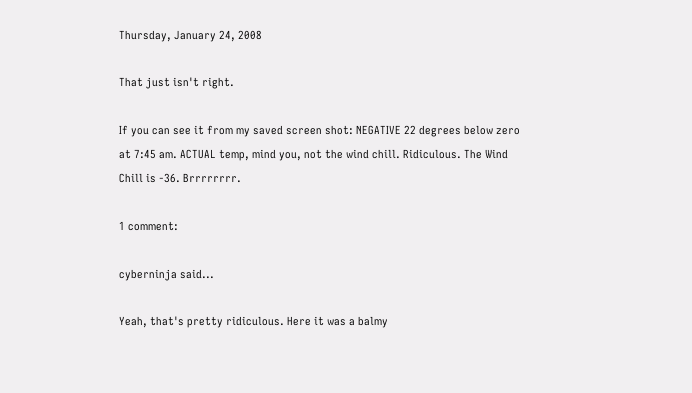Thursday, January 24, 2008

That just isn't right.

If you can see it from my saved screen shot: NEGATIVE 22 degrees below zero at 7:45 am. ACTUAL temp, mind you, not the wind chill. Ridiculous. The Wind Chill is -36. Brrrrrrrr.

1 comment:

cyberninja said...

Yeah, that's pretty ridiculous. Here it was a balmy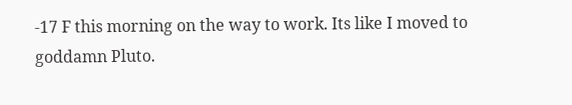-17 F this morning on the way to work. Its like I moved to goddamn Pluto.